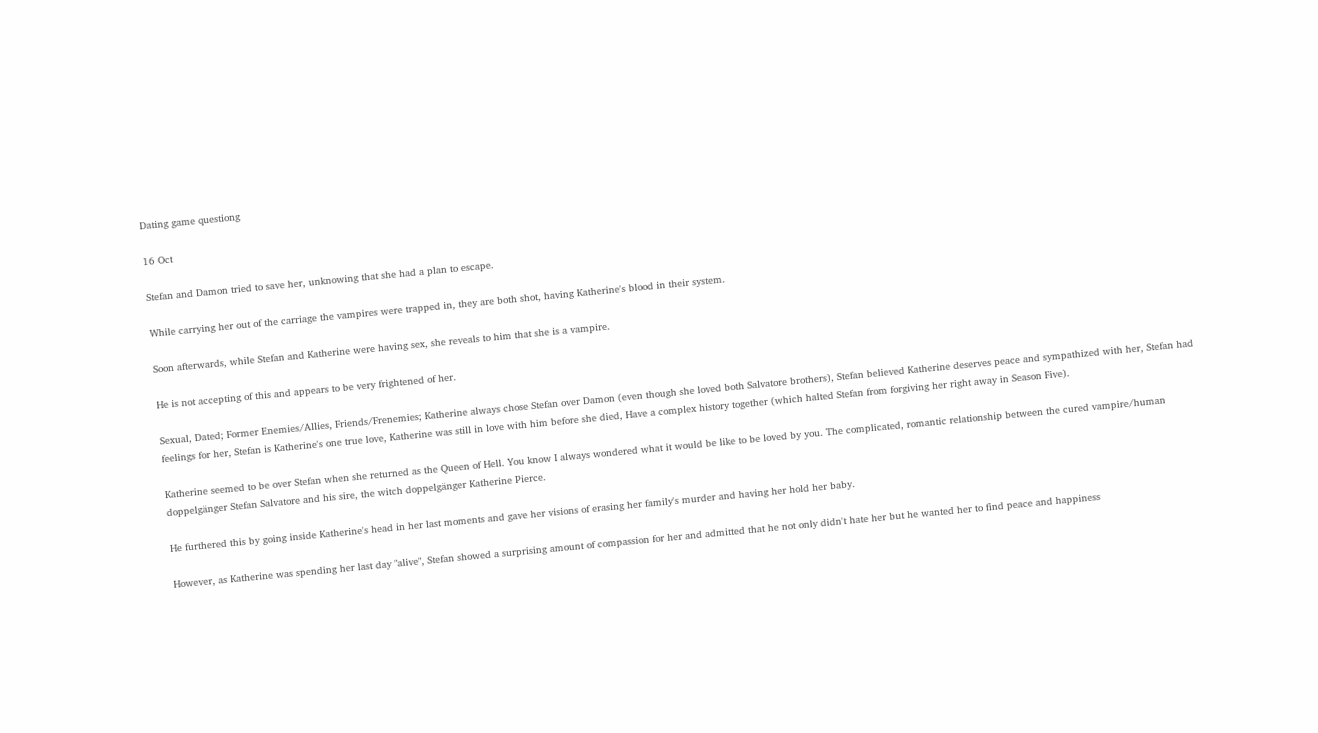Dating game questiong

16 Oct

Stefan and Damon tried to save her, unknowing that she had a plan to escape.

While carrying her out of the carriage the vampires were trapped in, they are both shot, having Katherine's blood in their system.

Soon afterwards, while Stefan and Katherine were having sex, she reveals to him that she is a vampire.

He is not accepting of this and appears to be very frightened of her.

Sexual, Dated; Former Enemies/Allies, Friends/Frenemies; Katherine always chose Stefan over Damon (even though she loved both Salvatore brothers), Stefan believed Katherine deserves peace and sympathized with her, Stefan had feelings for her, Stefan is Katherine's one true love, Katherine was still in love with him before she died, Have a complex history together (which halted Stefan from forgiving her right away in Season Five).

Katherine seemed to be over Stefan when she returned as the Queen of Hell. You know I always wondered what it would be like to be loved by you. The complicated, romantic relationship between the cured vampire/human doppelgänger Stefan Salvatore and his sire, the witch doppelgänger Katherine Pierce.

He furthered this by going inside Katherine's head in her last moments and gave her visions of erasing her family's murder and having her hold her baby.

However, as Katherine was spending her last day "alive", Stefan showed a surprising amount of compassion for her and admitted that he not only didn't hate her but he wanted her to find peace and happiness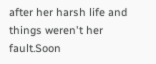after her harsh life and things weren't her fault.Soon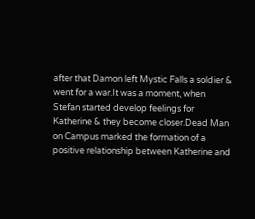after that Damon left Mystic Falls a soldier & went for a war.It was a moment, when Stefan started develop feelings for Katherine & they become closer.Dead Man on Campus marked the formation of a positive relationship between Katherine and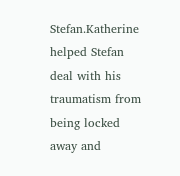Stefan.Katherine helped Stefan deal with his traumatism from being locked away and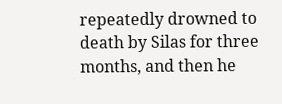repeatedly drowned to death by Silas for three months, and then he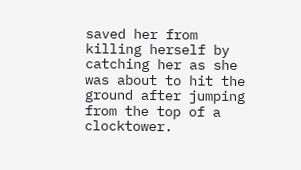saved her from killing herself by catching her as she was about to hit the ground after jumping from the top of a clocktower.